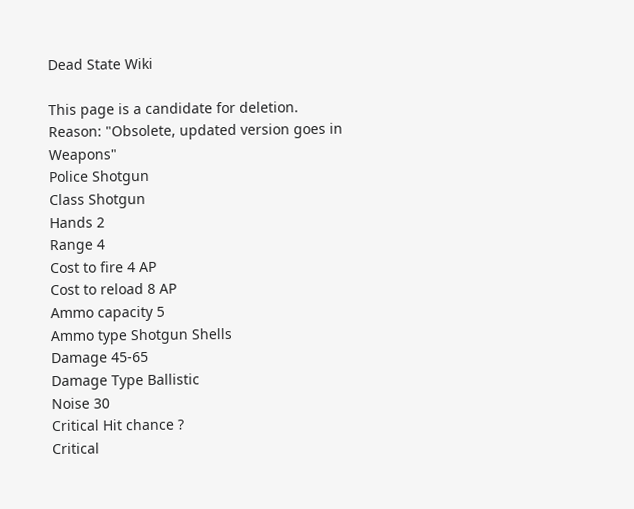Dead State Wiki

This page is a candidate for deletion.
Reason: "Obsolete, updated version goes in Weapons"
Police Shotgun
Class Shotgun
Hands 2
Range 4
Cost to fire 4 AP
Cost to reload 8 AP
Ammo capacity 5
Ammo type Shotgun Shells
Damage 45-65
Damage Type Ballistic
Noise 30
Critical Hit chance ?
Critical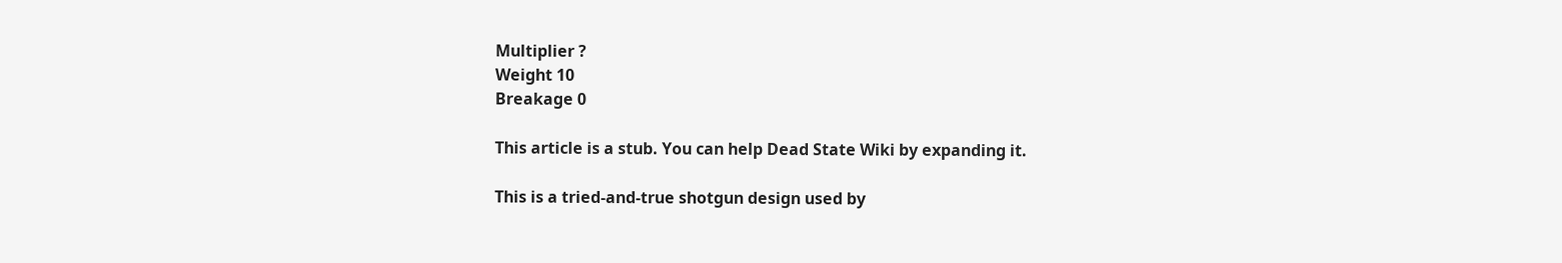Multiplier ?
Weight 10
Breakage 0

This article is a stub. You can help Dead State Wiki by expanding it.

This is a tried-and-true shotgun design used by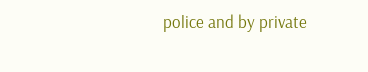police and by private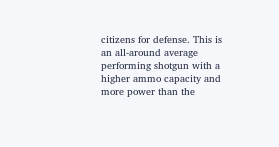citizens for defense. This is an all-around average performing shotgun with a higher ammo capacity and more power than the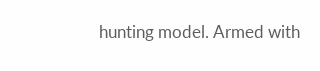hunting model. Armed with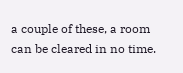a couple of these, a room can be cleared in no time.